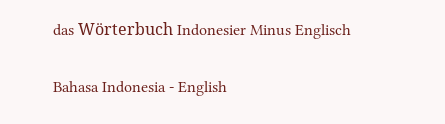das Wörterbuch Indonesier Minus Englisch

Bahasa Indonesia - English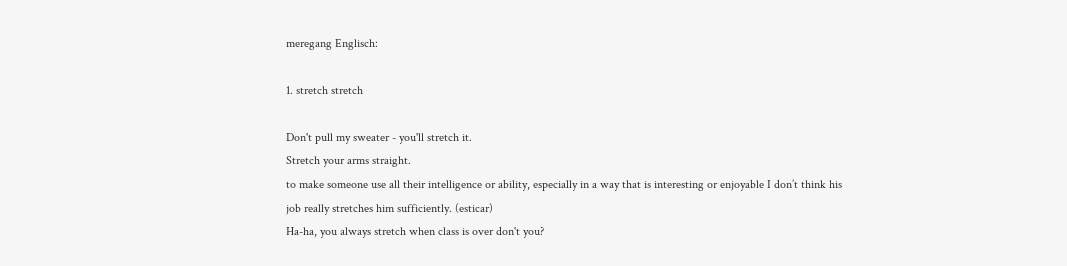meregang Englisch:

1. stretch stretch

Don't pull my sweater - you'll stretch it.
Stretch your arms straight.
to make someone use all their intelligence or ability, especially in a way that is interesting or enjoyable I don’t think his job really stretches him sufficiently. (esticar)
Ha-ha, you always stretch when class is over don't you?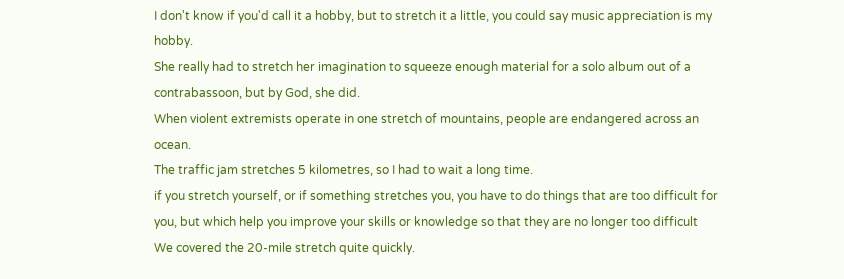I don't know if you'd call it a hobby, but to stretch it a little, you could say music appreciation is my hobby.
She really had to stretch her imagination to squeeze enough material for a solo album out of a contrabassoon, but by God, she did.
When violent extremists operate in one stretch of mountains, people are endangered across an ocean.
The traffic jam stretches 5 kilometres, so I had to wait a long time.
if you stretch yourself, or if something stretches you, you have to do things that are too difficult for you, but which help you improve your skills or knowledge so that they are no longer too difficult
We covered the 20-mile stretch quite quickly.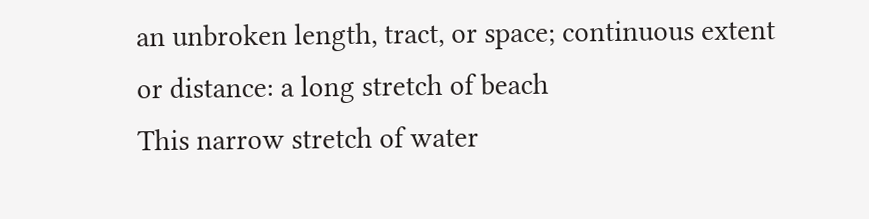an unbroken length, tract, or space; continuous extent or distance: a long stretch of beach
This narrow stretch of water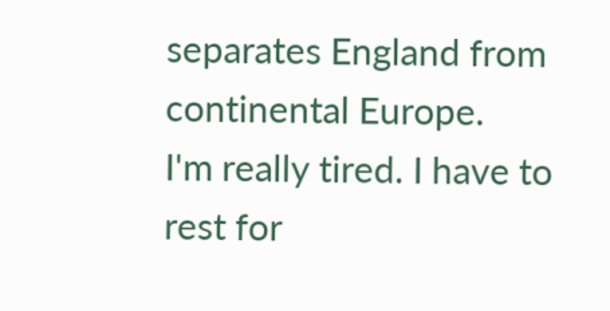separates England from continental Europe.
I'm really tired. I have to rest for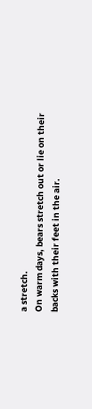a stretch.
On warm days, bears stretch out or lie on their backs with their feet in the air.